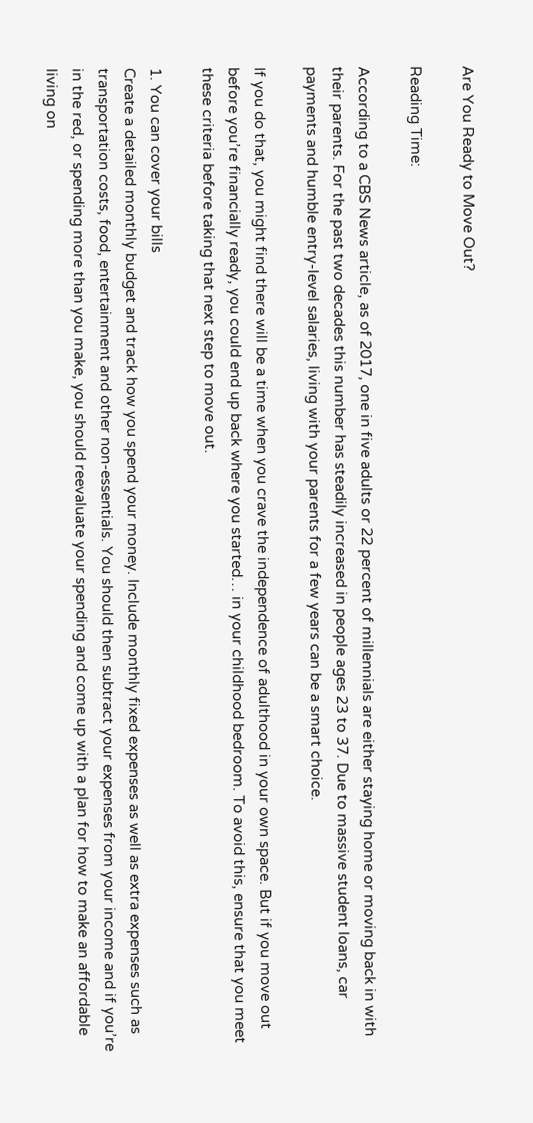Are You Ready to Move Out?

Reading Time:

According to a CBS News article, as of 2017, one in five adults or 22 percent of millennials are either staying home or moving back in with their parents. For the past two decades this number has steadily increased in people ages 23 to 37. Due to massive student loans, car payments and humble entry-level salaries, living with your parents for a few years can be a smart choice.

If you do that, you might find there will be a time when you crave the independence of adulthood in your own space. But if you move out before you’re financially ready, you could end up back where you started… in your childhood bedroom. To avoid this, ensure that you meet these criteria before taking that next step to move out.

1. You can cover your bills
Create a detailed monthly budget and track how you spend your money. Include monthly fixed expenses as well as extra expenses such as transportation costs, food, entertainment and other non-essentials. You should then subtract your expenses from your income and if you’re in the red, or spending more than you make, you should reevaluate your spending and come up with a plan for how to make an affordable living on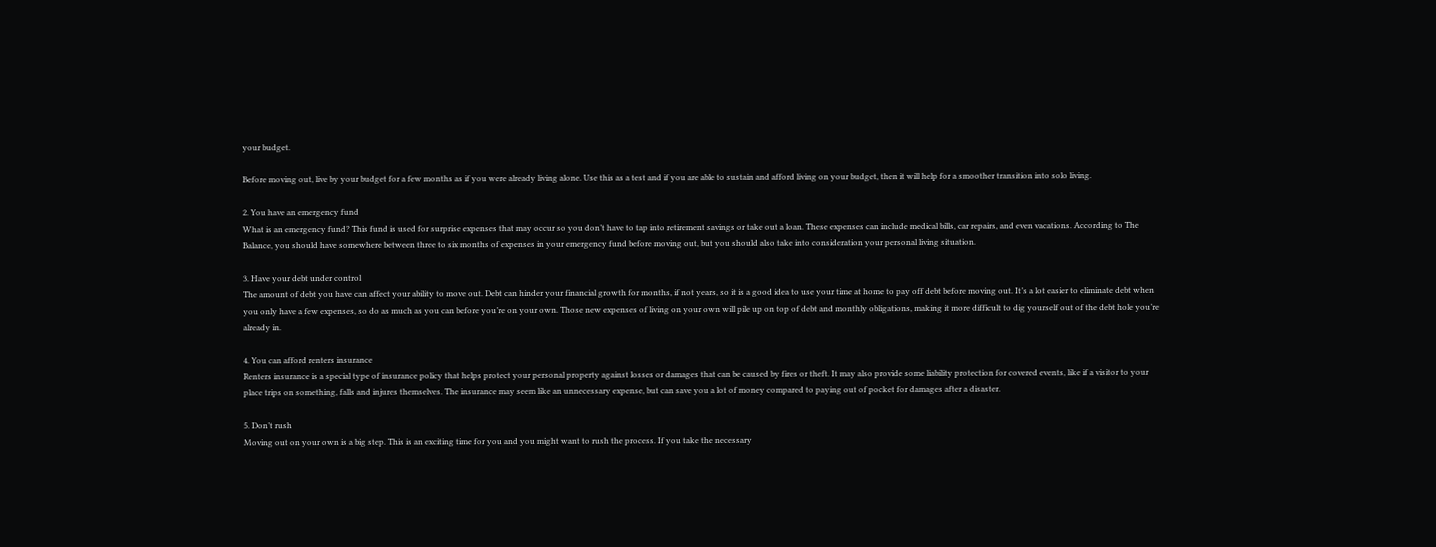your budget.

Before moving out, live by your budget for a few months as if you were already living alone. Use this as a test and if you are able to sustain and afford living on your budget, then it will help for a smoother transition into solo living.

2. You have an emergency fund
What is an emergency fund? This fund is used for surprise expenses that may occur so you don’t have to tap into retirement savings or take out a loan. These expenses can include medical bills, car repairs, and even vacations. According to The Balance, you should have somewhere between three to six months of expenses in your emergency fund before moving out, but you should also take into consideration your personal living situation.

3. Have your debt under control
The amount of debt you have can affect your ability to move out. Debt can hinder your financial growth for months, if not years, so it is a good idea to use your time at home to pay off debt before moving out. It’s a lot easier to eliminate debt when you only have a few expenses, so do as much as you can before you’re on your own. Those new expenses of living on your own will pile up on top of debt and monthly obligations, making it more difficult to dig yourself out of the debt hole you’re already in.

4. You can afford renters insurance
Renters insurance is a special type of insurance policy that helps protect your personal property against losses or damages that can be caused by fires or theft. It may also provide some liability protection for covered events, like if a visitor to your place trips on something, falls and injures themselves. The insurance may seem like an unnecessary expense, but can save you a lot of money compared to paying out of pocket for damages after a disaster.

5. Don’t rush
Moving out on your own is a big step. This is an exciting time for you and you might want to rush the process. If you take the necessary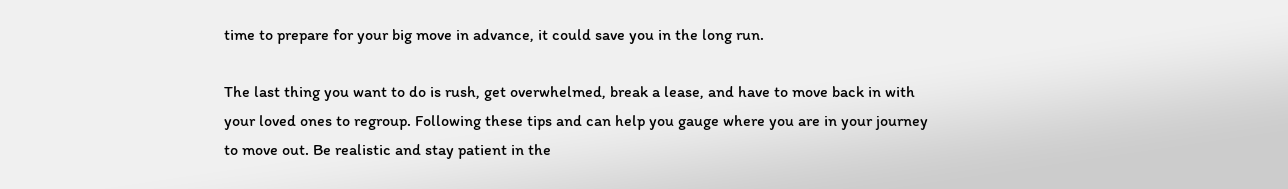time to prepare for your big move in advance, it could save you in the long run.

The last thing you want to do is rush, get overwhelmed, break a lease, and have to move back in with your loved ones to regroup. Following these tips and can help you gauge where you are in your journey to move out. Be realistic and stay patient in the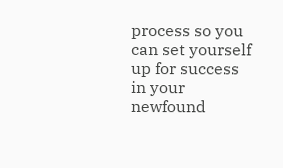process so you can set yourself up for success in your newfound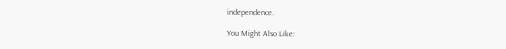independence.

You Might Also Like: